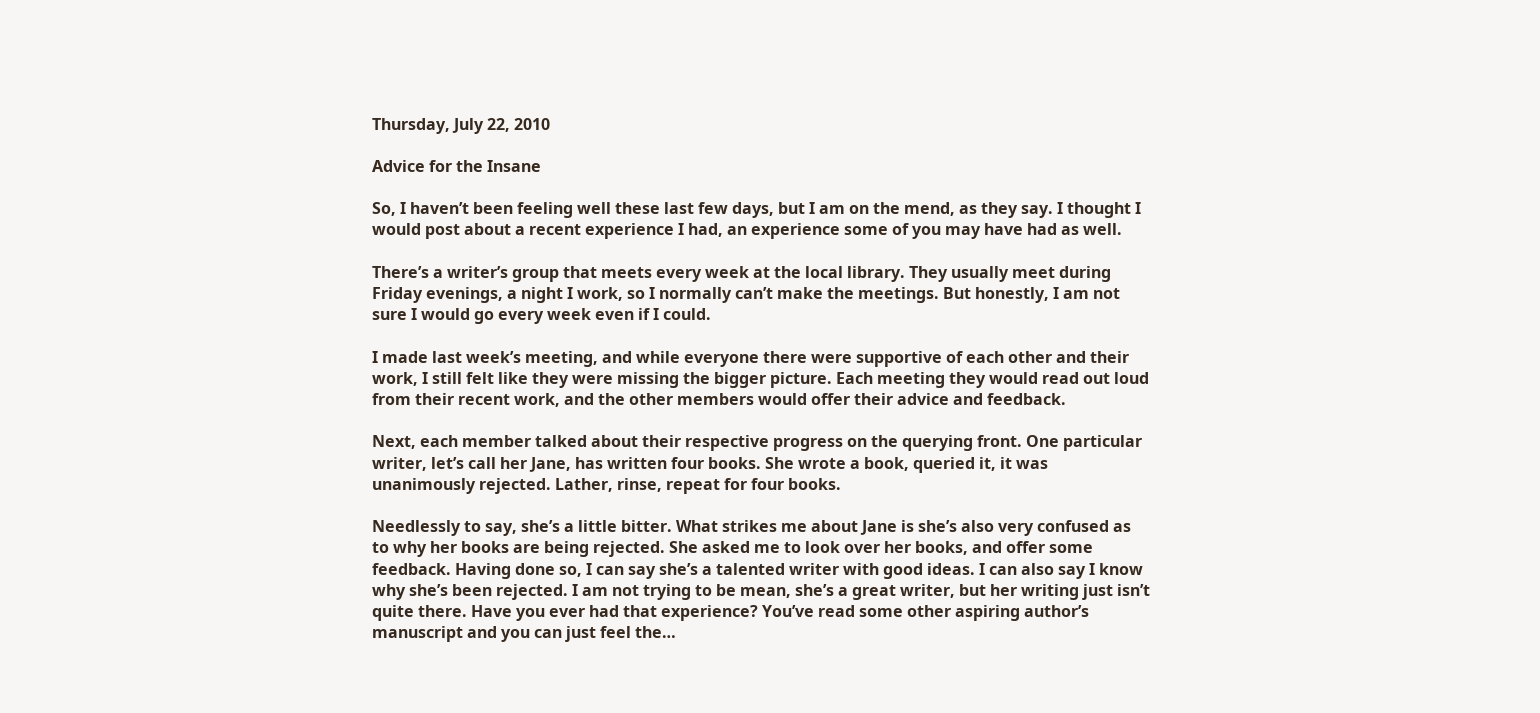Thursday, July 22, 2010

Advice for the Insane

So, I haven’t been feeling well these last few days, but I am on the mend, as they say. I thought I would post about a recent experience I had, an experience some of you may have had as well.

There’s a writer’s group that meets every week at the local library. They usually meet during Friday evenings, a night I work, so I normally can’t make the meetings. But honestly, I am not sure I would go every week even if I could.

I made last week’s meeting, and while everyone there were supportive of each other and their work, I still felt like they were missing the bigger picture. Each meeting they would read out loud from their recent work, and the other members would offer their advice and feedback.

Next, each member talked about their respective progress on the querying front. One particular writer, let’s call her Jane, has written four books. She wrote a book, queried it, it was unanimously rejected. Lather, rinse, repeat for four books.

Needlessly to say, she’s a little bitter. What strikes me about Jane is she’s also very confused as to why her books are being rejected. She asked me to look over her books, and offer some feedback. Having done so, I can say she’s a talented writer with good ideas. I can also say I know why she’s been rejected. I am not trying to be mean, she’s a great writer, but her writing just isn’t quite there. Have you ever had that experience? You’ve read some other aspiring author’s manuscript and you can just feel the…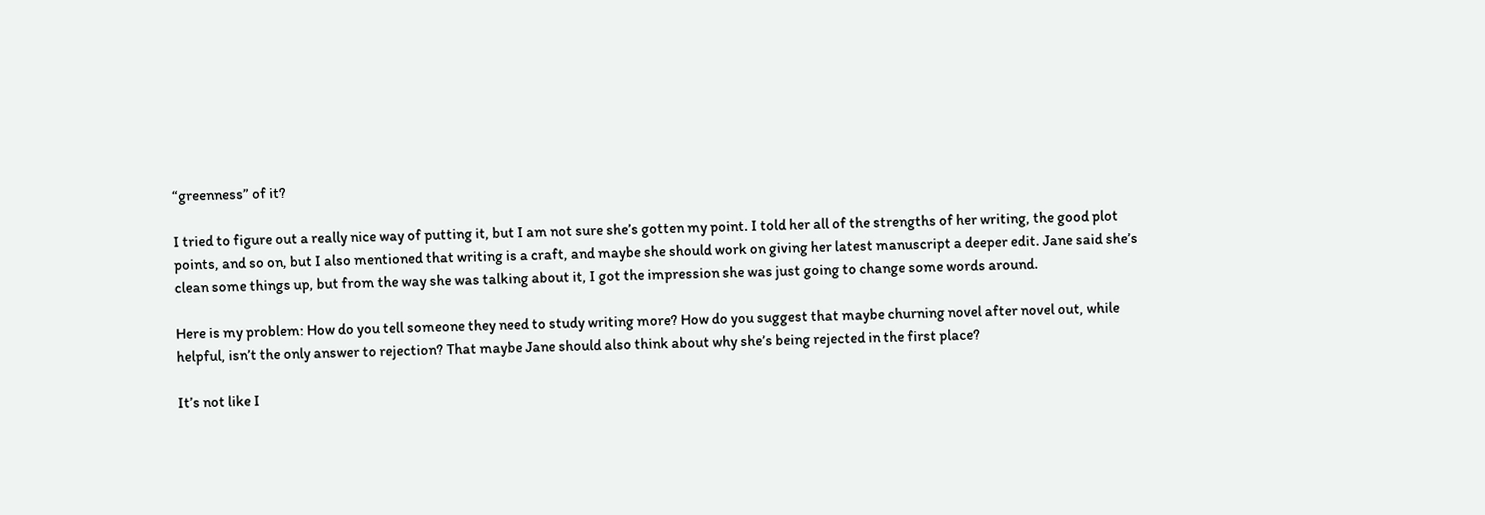“greenness” of it?

I tried to figure out a really nice way of putting it, but I am not sure she’s gotten my point. I told her all of the strengths of her writing, the good plot points, and so on, but I also mentioned that writing is a craft, and maybe she should work on giving her latest manuscript a deeper edit. Jane said she’s clean some things up, but from the way she was talking about it, I got the impression she was just going to change some words around.

Here is my problem: How do you tell someone they need to study writing more? How do you suggest that maybe churning novel after novel out, while helpful, isn’t the only answer to rejection? That maybe Jane should also think about why she’s being rejected in the first place?

It’s not like I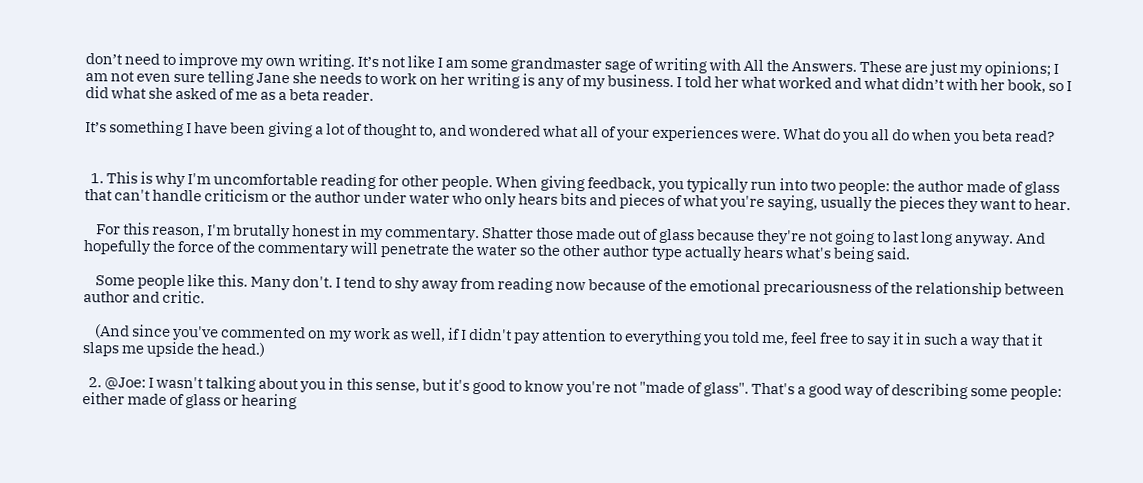don’t need to improve my own writing. It’s not like I am some grandmaster sage of writing with All the Answers. These are just my opinions; I am not even sure telling Jane she needs to work on her writing is any of my business. I told her what worked and what didn’t with her book, so I did what she asked of me as a beta reader.

It’s something I have been giving a lot of thought to, and wondered what all of your experiences were. What do you all do when you beta read?


  1. This is why I'm uncomfortable reading for other people. When giving feedback, you typically run into two people: the author made of glass that can't handle criticism or the author under water who only hears bits and pieces of what you're saying, usually the pieces they want to hear.

    For this reason, I'm brutally honest in my commentary. Shatter those made out of glass because they're not going to last long anyway. And hopefully the force of the commentary will penetrate the water so the other author type actually hears what's being said.

    Some people like this. Many don't. I tend to shy away from reading now because of the emotional precariousness of the relationship between author and critic.

    (And since you've commented on my work as well, if I didn't pay attention to everything you told me, feel free to say it in such a way that it slaps me upside the head.)

  2. @Joe: I wasn't talking about you in this sense, but it's good to know you're not "made of glass". That's a good way of describing some people: either made of glass or hearing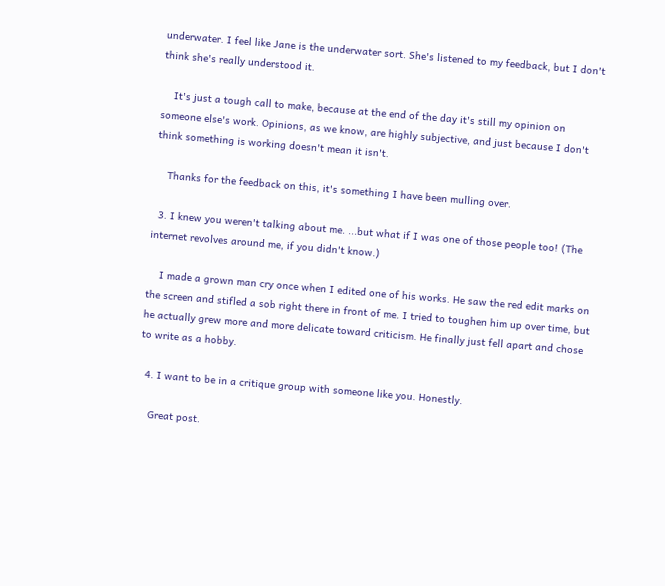underwater. I feel like Jane is the underwater sort. She's listened to my feedback, but I don't think she's really understood it.

    It's just a tough call to make, because at the end of the day it's still my opinion on someone else's work. Opinions, as we know, are highly subjective, and just because I don't think something is working doesn't mean it isn't.

    Thanks for the feedback on this, it's something I have been mulling over.

  3. I knew you weren't talking about me. ...but what if I was one of those people too! (The internet revolves around me, if you didn't know.)

    I made a grown man cry once when I edited one of his works. He saw the red edit marks on the screen and stifled a sob right there in front of me. I tried to toughen him up over time, but he actually grew more and more delicate toward criticism. He finally just fell apart and chose to write as a hobby.

  4. I want to be in a critique group with someone like you. Honestly.

    Great post.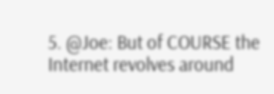5. @Joe: But of COURSE the Internet revolves around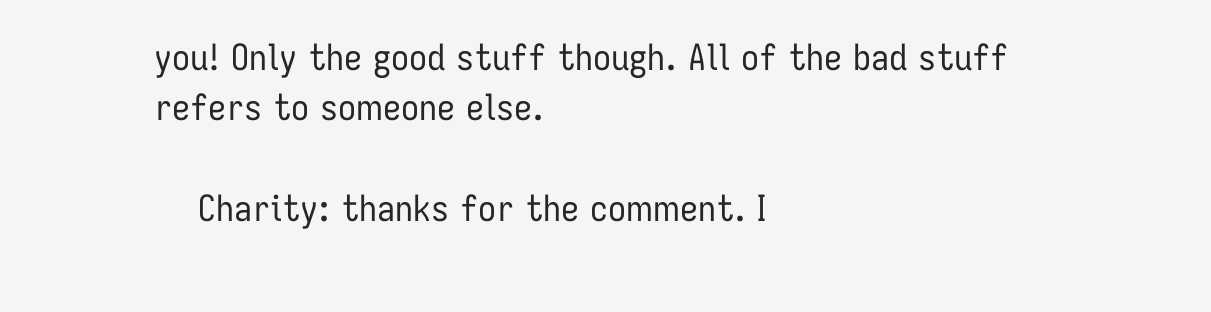you! Only the good stuff though. All of the bad stuff refers to someone else.

    Charity: thanks for the comment. I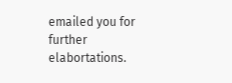emailed you for further elabortations.